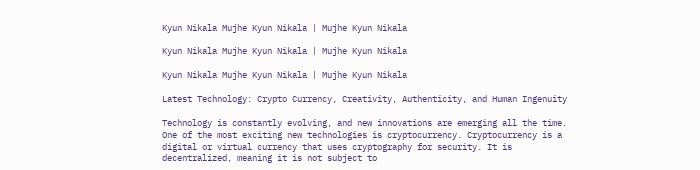Kyun Nikala Mujhe Kyun Nikala | Mujhe Kyun Nikala

Kyun Nikala Mujhe Kyun Nikala | Mujhe Kyun Nikala

Kyun Nikala Mujhe Kyun Nikala | Mujhe Kyun Nikala

Latest Technology: Crypto Currency, Creativity, Authenticity, and Human Ingenuity

Technology is constantly evolving, and new innovations are emerging all the time. One of the most exciting new technologies is cryptocurrency. Cryptocurrency is a digital or virtual currency that uses cryptography for security. It is decentralized, meaning it is not subject to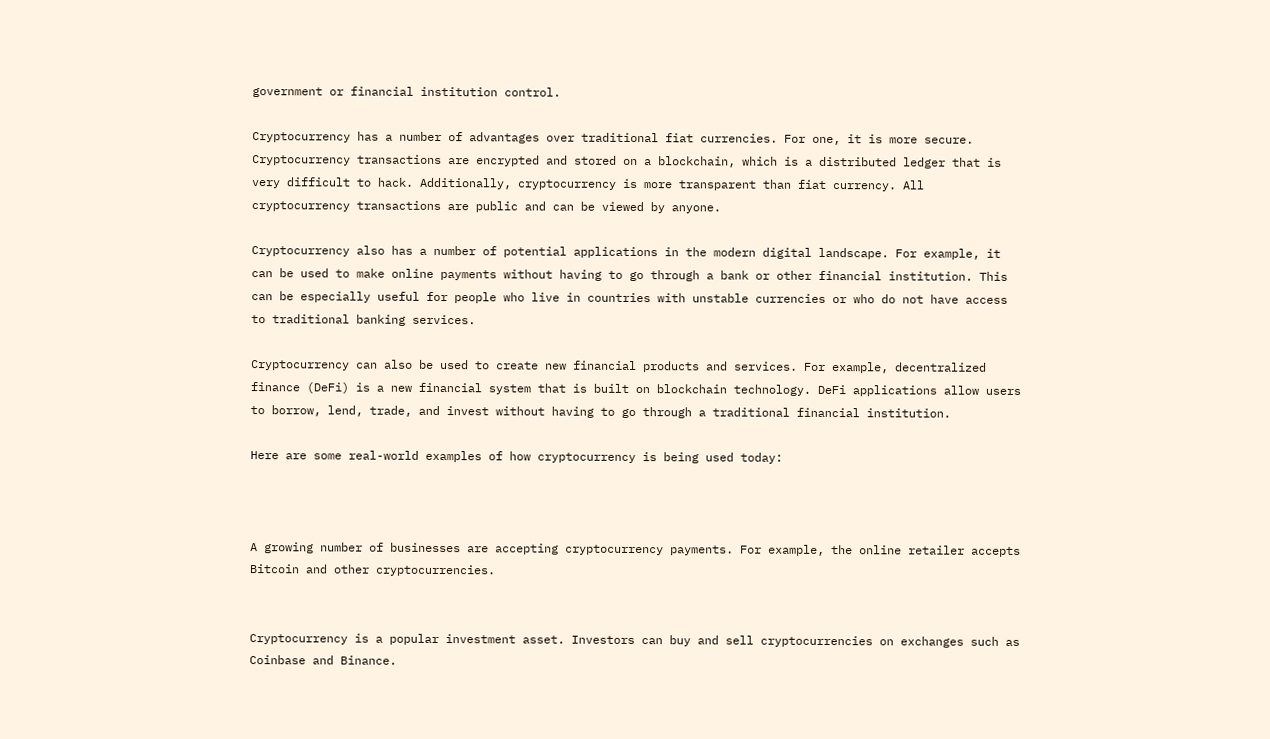government or financial institution control.

Cryptocurrency has a number of advantages over traditional fiat currencies. For one, it is more secure. Cryptocurrency transactions are encrypted and stored on a blockchain, which is a distributed ledger that is very difficult to hack. Additionally, cryptocurrency is more transparent than fiat currency. All cryptocurrency transactions are public and can be viewed by anyone.

Cryptocurrency also has a number of potential applications in the modern digital landscape. For example, it can be used to make online payments without having to go through a bank or other financial institution. This can be especially useful for people who live in countries with unstable currencies or who do not have access to traditional banking services.

Cryptocurrency can also be used to create new financial products and services. For example, decentralized finance (DeFi) is a new financial system that is built on blockchain technology. DeFi applications allow users to borrow, lend, trade, and invest without having to go through a traditional financial institution.

Here are some real-world examples of how cryptocurrency is being used today:



A growing number of businesses are accepting cryptocurrency payments. For example, the online retailer accepts Bitcoin and other cryptocurrencies.


Cryptocurrency is a popular investment asset. Investors can buy and sell cryptocurrencies on exchanges such as Coinbase and Binance.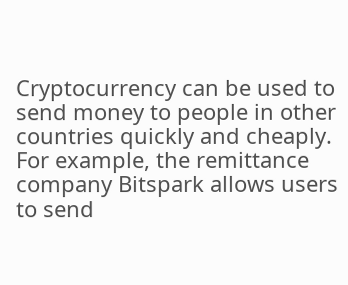Cryptocurrency can be used to send money to people in other countries quickly and cheaply. For example, the remittance company Bitspark allows users to send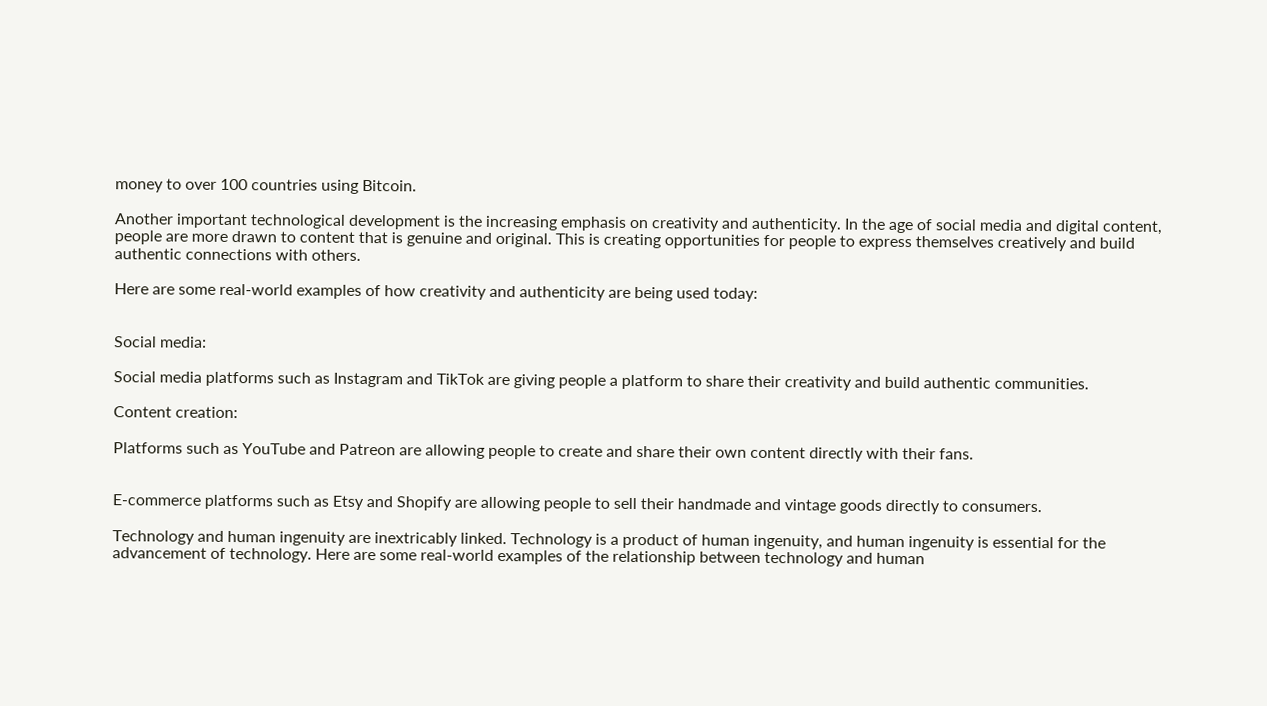money to over 100 countries using Bitcoin.

Another important technological development is the increasing emphasis on creativity and authenticity. In the age of social media and digital content, people are more drawn to content that is genuine and original. This is creating opportunities for people to express themselves creatively and build authentic connections with others.

Here are some real-world examples of how creativity and authenticity are being used today:


Social media:

Social media platforms such as Instagram and TikTok are giving people a platform to share their creativity and build authentic communities.

Content creation:

Platforms such as YouTube and Patreon are allowing people to create and share their own content directly with their fans.


E-commerce platforms such as Etsy and Shopify are allowing people to sell their handmade and vintage goods directly to consumers.

Technology and human ingenuity are inextricably linked. Technology is a product of human ingenuity, and human ingenuity is essential for the advancement of technology. Here are some real-world examples of the relationship between technology and human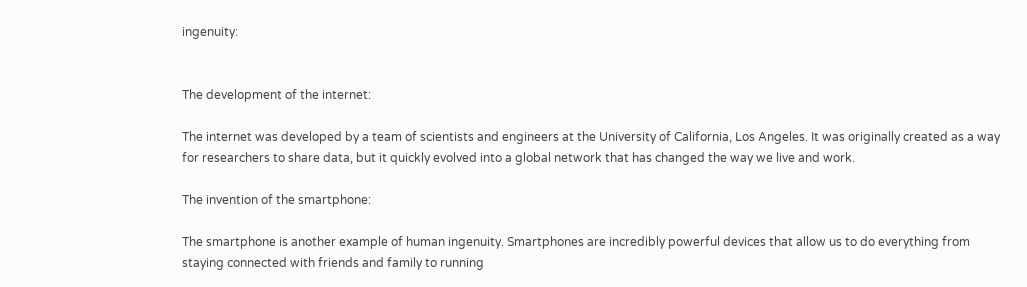ingenuity:


The development of the internet:

The internet was developed by a team of scientists and engineers at the University of California, Los Angeles. It was originally created as a way for researchers to share data, but it quickly evolved into a global network that has changed the way we live and work.

The invention of the smartphone:

The smartphone is another example of human ingenuity. Smartphones are incredibly powerful devices that allow us to do everything from staying connected with friends and family to running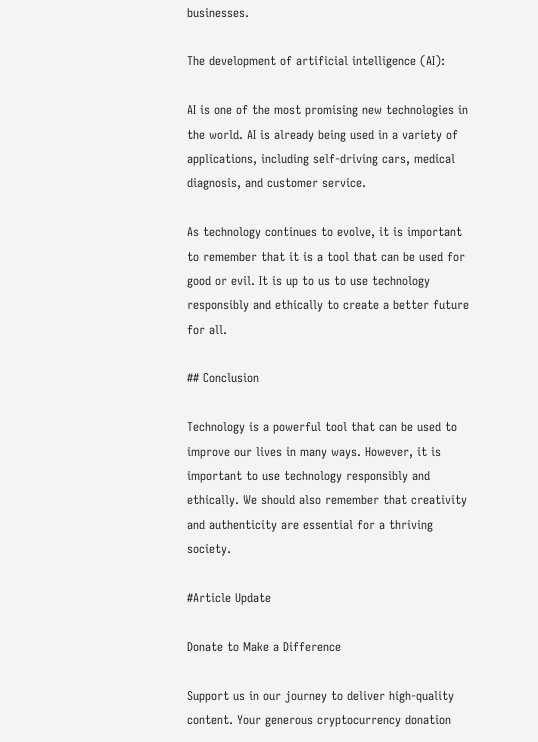businesses.

The development of artificial intelligence (AI):

AI is one of the most promising new technologies in the world. AI is already being used in a variety of applications, including self-driving cars, medical diagnosis, and customer service.

As technology continues to evolve, it is important to remember that it is a tool that can be used for good or evil. It is up to us to use technology responsibly and ethically to create a better future for all.

## Conclusion

Technology is a powerful tool that can be used to improve our lives in many ways. However, it is important to use technology responsibly and ethically. We should also remember that creativity and authenticity are essential for a thriving society.

#Article Update

Donate to Make a Difference

Support us in our journey to deliver high-quality content. Your generous cryptocurrency donation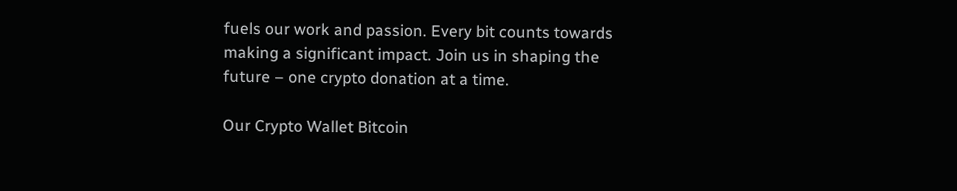fuels our work and passion. Every bit counts towards making a significant impact. Join us in shaping the future – one crypto donation at a time.

Our Crypto Wallet Bitcoin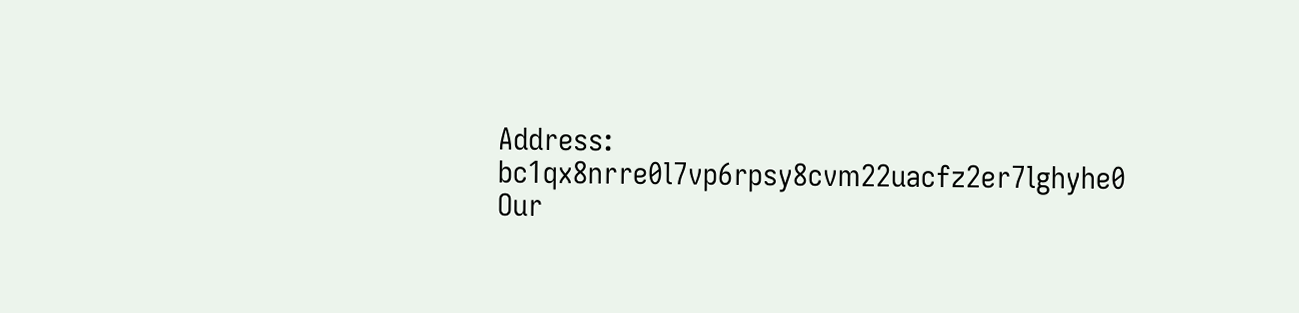Address: bc1qx8nrre0l7vp6rpsy8cvm22uacfz2er7lghyhe0
Our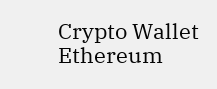Crypto Wallet Ethereum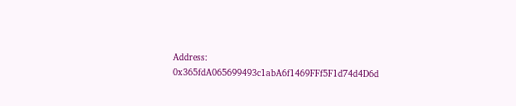Address: 0x365fdA065699493c1abA6f1469FFf5F1d74d4D6d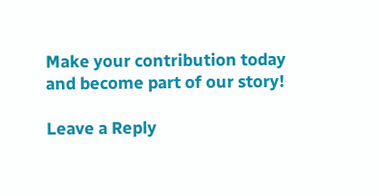Make your contribution today and become part of our story!

Leave a Reply